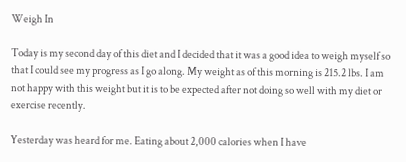Weigh In

Today is my second day of this diet and I decided that it was a good idea to weigh myself so that I could see my progress as I go along. My weight as of this morning is 215.2 lbs. I am not happy with this weight but it is to be expected after not doing so well with my diet or exercise recently.

Yesterday was heard for me. Eating about 2,000 calories when I have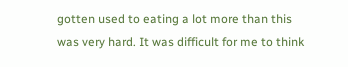gotten used to eating a lot more than this was very hard. It was difficult for me to think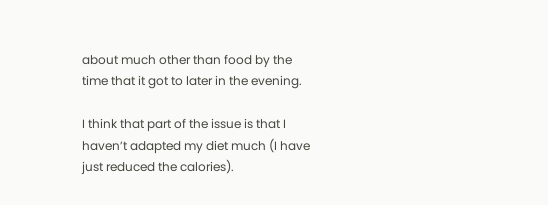about much other than food by the time that it got to later in the evening.

I think that part of the issue is that I haven’t adapted my diet much (I have just reduced the calories).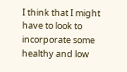I think that I might have to look to incorporate some healthy and low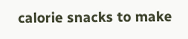calorie snacks to make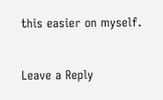this easier on myself.


Leave a Reply